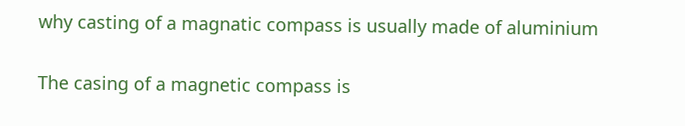why casting of a magnatic compass is usually made of aluminium

The casing of a magnetic compass is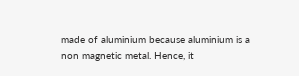made of aluminium because aluminium is a non magnetic metal. Hence, it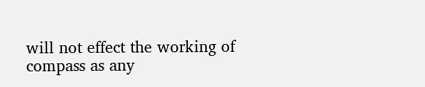will not effect the working of compass as any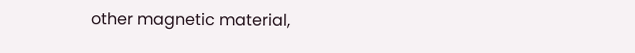other magnetic material,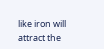like iron will attract the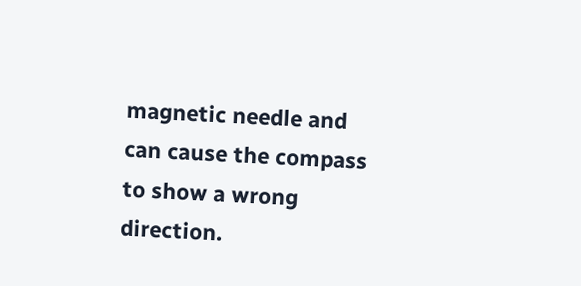magnetic needle and can cause the compass to show a wrong direction.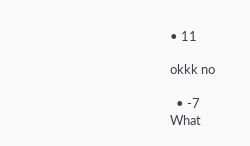• 11

okkk no

  • -7
What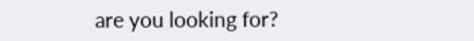are you looking for?